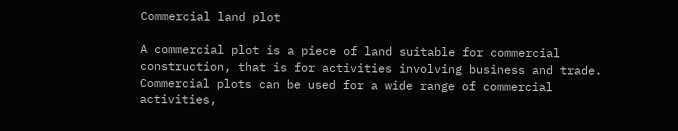Commercial land plot

A commercial plot is a piece of land suitable for commercial construction, that is for activities involving business and trade. Commercial plots can be used for a wide range of commercial activities,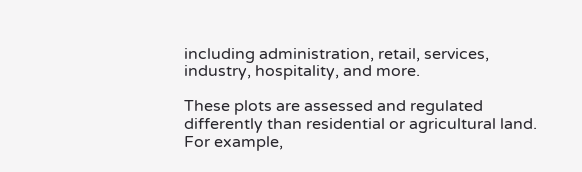including administration, retail, services, industry, hospitality, and more.

These plots are assessed and regulated differently than residential or agricultural land. For example,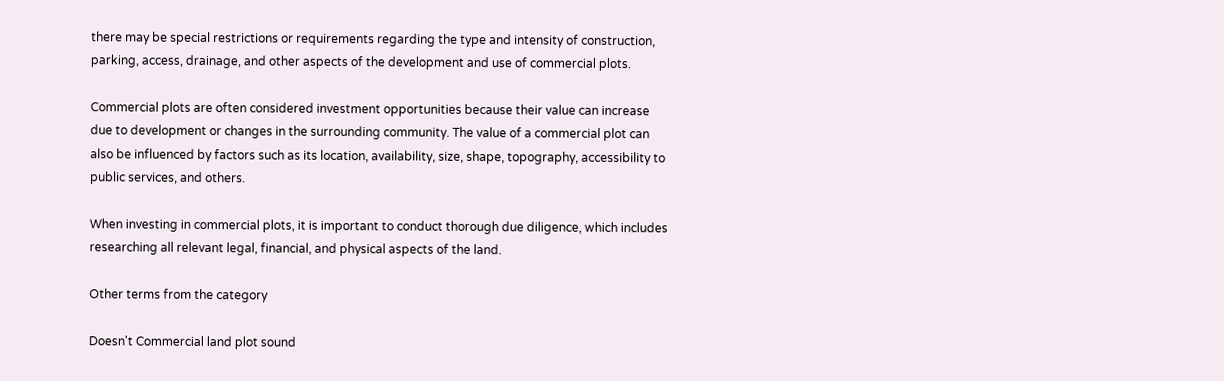there may be special restrictions or requirements regarding the type and intensity of construction, parking, access, drainage, and other aspects of the development and use of commercial plots.

Commercial plots are often considered investment opportunities because their value can increase due to development or changes in the surrounding community. The value of a commercial plot can also be influenced by factors such as its location, availability, size, shape, topography, accessibility to public services, and others.

When investing in commercial plots, it is important to conduct thorough due diligence, which includes researching all relevant legal, financial, and physical aspects of the land.

Other terms from the category

Doesn't Commercial land plot sound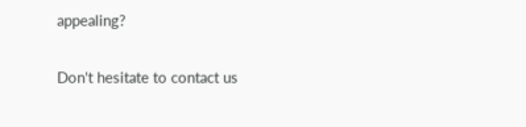appealing?

Don't hesitate to contact us